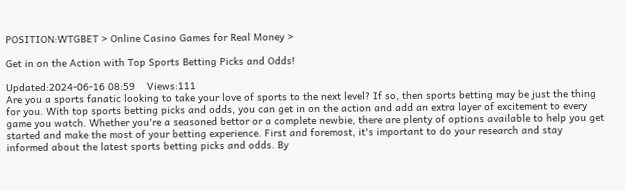POSITION:WTGBET > Online Casino Games for Real Money >

Get in on the Action with Top Sports Betting Picks and Odds!

Updated:2024-06-16 08:59    Views:111
Are you a sports fanatic looking to take your love of sports to the next level? If so, then sports betting may be just the thing for you. With top sports betting picks and odds, you can get in on the action and add an extra layer of excitement to every game you watch. Whether you're a seasoned bettor or a complete newbie, there are plenty of options available to help you get started and make the most of your betting experience. First and foremost, it's important to do your research and stay informed about the latest sports betting picks and odds. By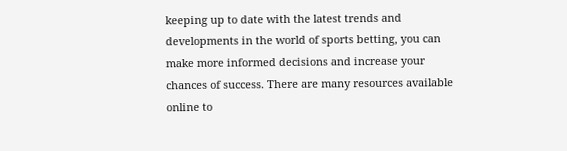keeping up to date with the latest trends and developments in the world of sports betting, you can make more informed decisions and increase your chances of success. There are many resources available online to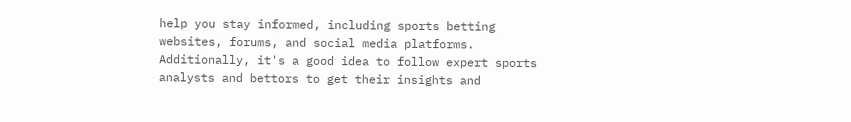help you stay informed, including sports betting websites, forums, and social media platforms. Additionally, it's a good idea to follow expert sports analysts and bettors to get their insights and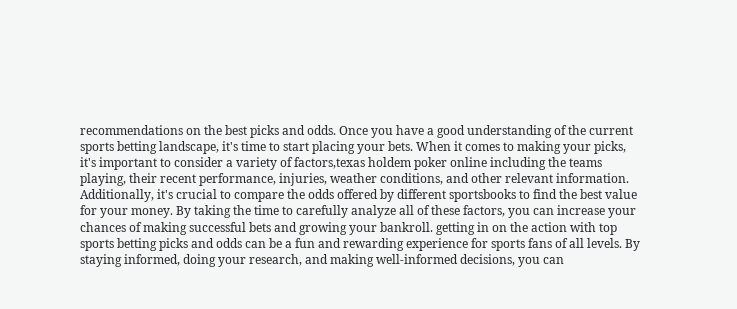recommendations on the best picks and odds. Once you have a good understanding of the current sports betting landscape, it's time to start placing your bets. When it comes to making your picks, it's important to consider a variety of factors,texas holdem poker online including the teams playing, their recent performance, injuries, weather conditions, and other relevant information. Additionally, it's crucial to compare the odds offered by different sportsbooks to find the best value for your money. By taking the time to carefully analyze all of these factors, you can increase your chances of making successful bets and growing your bankroll. getting in on the action with top sports betting picks and odds can be a fun and rewarding experience for sports fans of all levels. By staying informed, doing your research, and making well-informed decisions, you can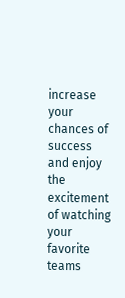increase your chances of success and enjoy the excitement of watching your favorite teams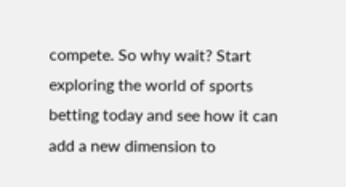compete. So why wait? Start exploring the world of sports betting today and see how it can add a new dimension to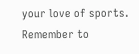your love of sports. Remember to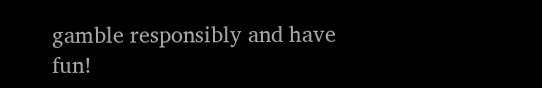gamble responsibly and have fun!